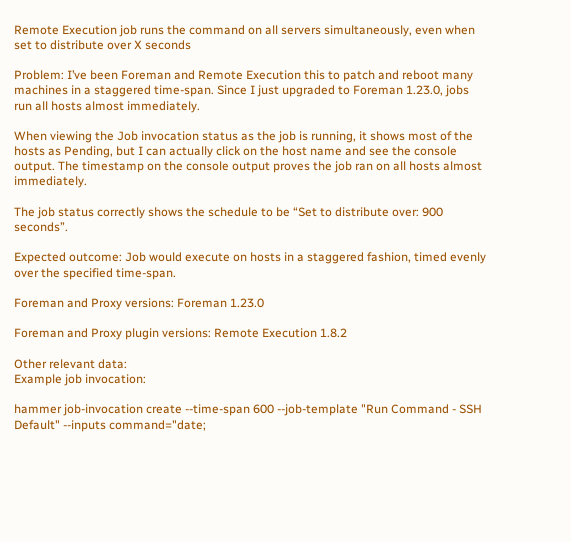Remote Execution job runs the command on all servers simultaneously, even when set to distribute over X seconds

Problem: I’ve been Foreman and Remote Execution this to patch and reboot many machines in a staggered time-span. Since I just upgraded to Foreman 1.23.0, jobs run all hosts almost immediately.

When viewing the Job invocation status as the job is running, it shows most of the hosts as Pending, but I can actually click on the host name and see the console output. The timestamp on the console output proves the job ran on all hosts almost immediately.

The job status correctly shows the schedule to be “Set to distribute over: 900 seconds”.

Expected outcome: Job would execute on hosts in a staggered fashion, timed evenly over the specified time-span.

Foreman and Proxy versions: Foreman 1.23.0

Foreman and Proxy plugin versions: Remote Execution 1.8.2

Other relevant data:
Example job invocation:

hammer job-invocation create --time-span 600 --job-template "Run Command - SSH Default" --inputs command="date;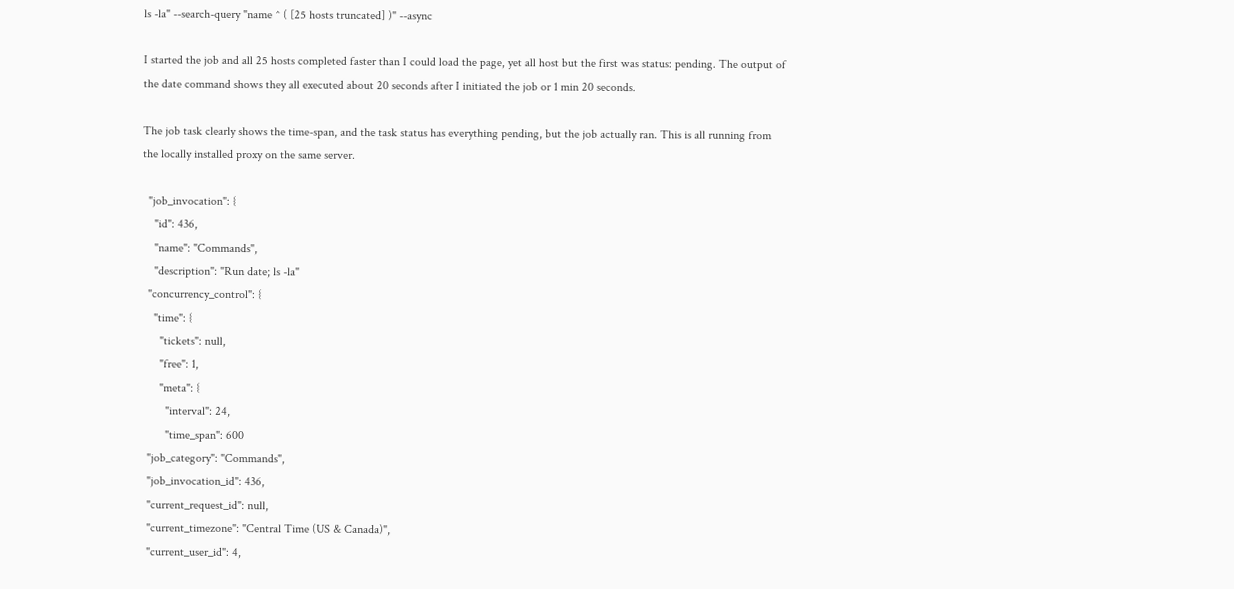ls -la" --search-query "name ^ ( [25 hosts truncated] )" --async

I started the job and all 25 hosts completed faster than I could load the page, yet all host but the first was status: pending. The output of the date command shows they all executed about 20 seconds after I initiated the job or 1 min 20 seconds.

The job task clearly shows the time-span, and the task status has everything pending, but the job actually ran. This is all running from the locally installed proxy on the same server.

  "job_invocation": {
    "id": 436,
    "name": "Commands",
    "description": "Run date; ls -la"
  "concurrency_control": {
    "time": {
      "tickets": null,
      "free": 1,
      "meta": {
        "interval": 24,
        "time_span": 600
  "job_category": "Commands",
  "job_invocation_id": 436,
  "current_request_id": null,
  "current_timezone": "Central Time (US & Canada)",
  "current_user_id": 4,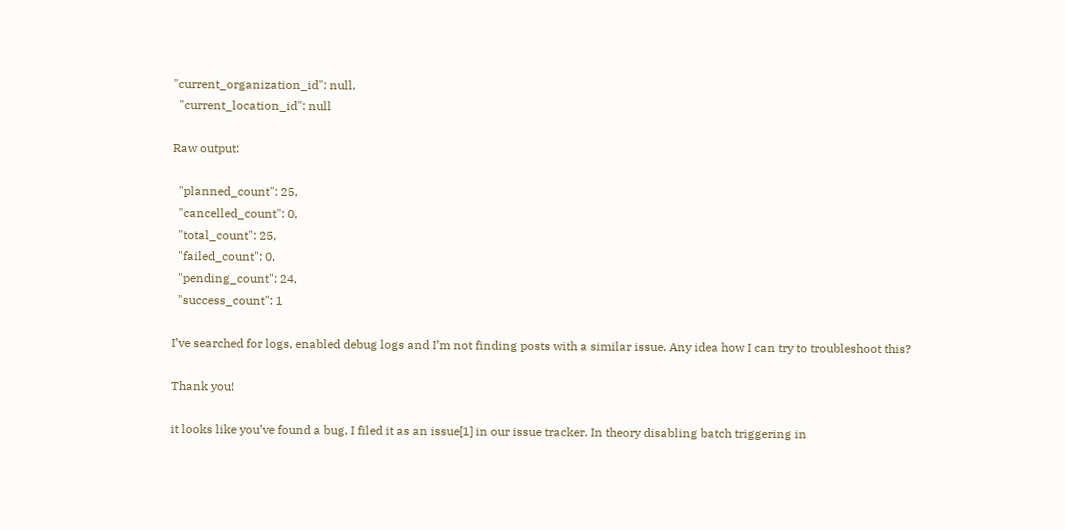"current_organization_id": null,
  "current_location_id": null

Raw output:

  "planned_count": 25,
  "cancelled_count": 0,
  "total_count": 25,
  "failed_count": 0,
  "pending_count": 24,
  "success_count": 1

I’ve searched for logs, enabled debug logs and I’m not finding posts with a similar issue. Any idea how I can try to troubleshoot this?

Thank you!

it looks like you’ve found a bug, I filed it as an issue[1] in our issue tracker. In theory disabling batch triggering in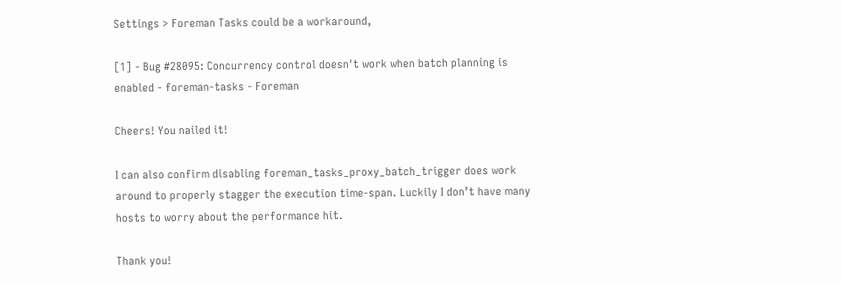Settings > Foreman Tasks could be a workaround,

[1] - Bug #28095: Concurrency control doesn't work when batch planning is enabled - foreman-tasks - Foreman

Cheers! You nailed it!

I can also confirm disabling foreman_tasks_proxy_batch_trigger does work around to properly stagger the execution time-span. Luckily I don’t have many hosts to worry about the performance hit.

Thank you!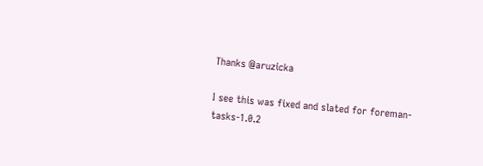Thanks @aruzicka

I see this was fixed and slated for foreman-tasks-1.0.2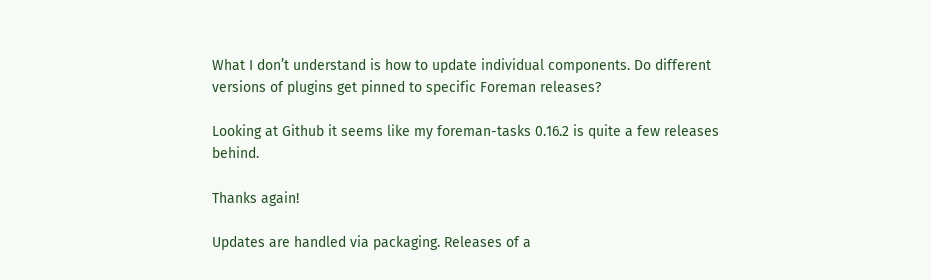What I don’t understand is how to update individual components. Do different versions of plugins get pinned to specific Foreman releases?

Looking at Github it seems like my foreman-tasks 0.16.2 is quite a few releases behind.

Thanks again!

Updates are handled via packaging. Releases of a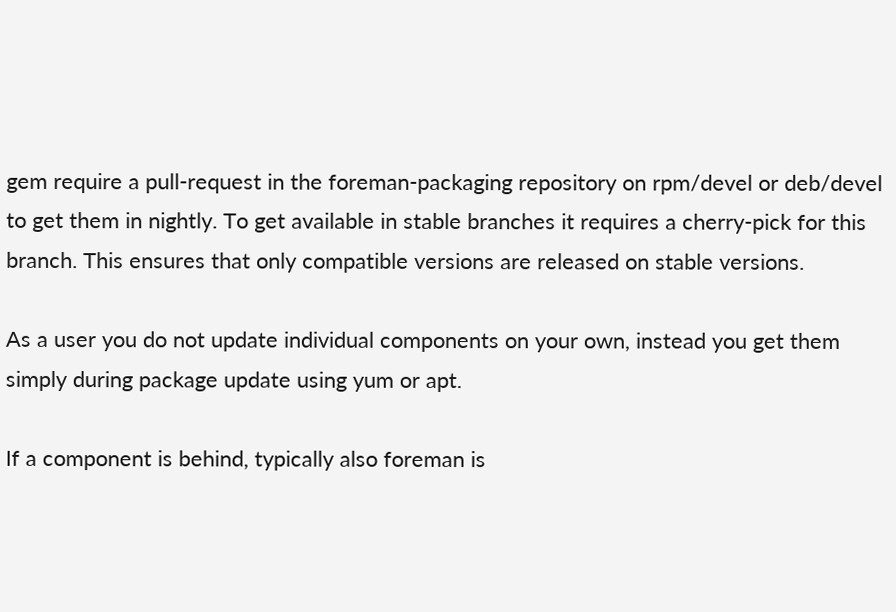gem require a pull-request in the foreman-packaging repository on rpm/devel or deb/devel to get them in nightly. To get available in stable branches it requires a cherry-pick for this branch. This ensures that only compatible versions are released on stable versions.

As a user you do not update individual components on your own, instead you get them simply during package update using yum or apt.

If a component is behind, typically also foreman is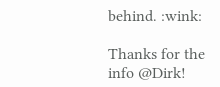behind. :wink:

Thanks for the info @Dirk!